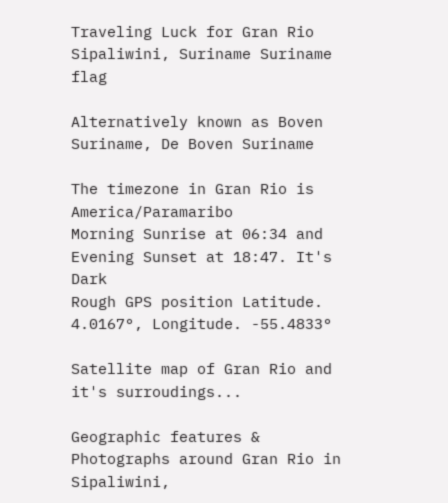Traveling Luck for Gran Rio Sipaliwini, Suriname Suriname flag

Alternatively known as Boven Suriname, De Boven Suriname

The timezone in Gran Rio is America/Paramaribo
Morning Sunrise at 06:34 and Evening Sunset at 18:47. It's Dark
Rough GPS position Latitude. 4.0167°, Longitude. -55.4833°

Satellite map of Gran Rio and it's surroudings...

Geographic features & Photographs around Gran Rio in Sipaliwini,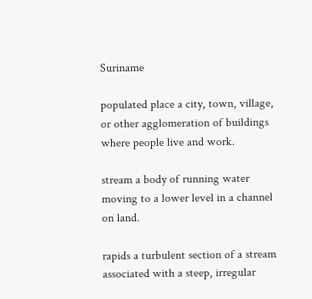Suriname

populated place a city, town, village, or other agglomeration of buildings where people live and work.

stream a body of running water moving to a lower level in a channel on land.

rapids a turbulent section of a stream associated with a steep, irregular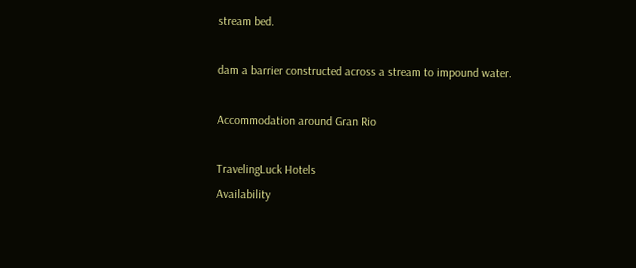stream bed.

dam a barrier constructed across a stream to impound water.

Accommodation around Gran Rio

TravelingLuck Hotels
Availability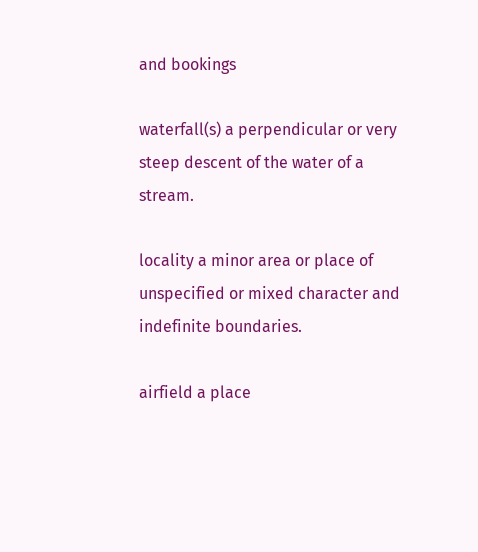and bookings

waterfall(s) a perpendicular or very steep descent of the water of a stream.

locality a minor area or place of unspecified or mixed character and indefinite boundaries.

airfield a place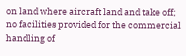on land where aircraft land and take off; no facilities provided for the commercial handling of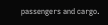passengers and cargo.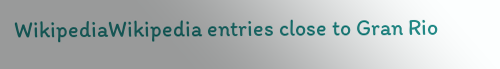WikipediaWikipedia entries close to Gran Rio